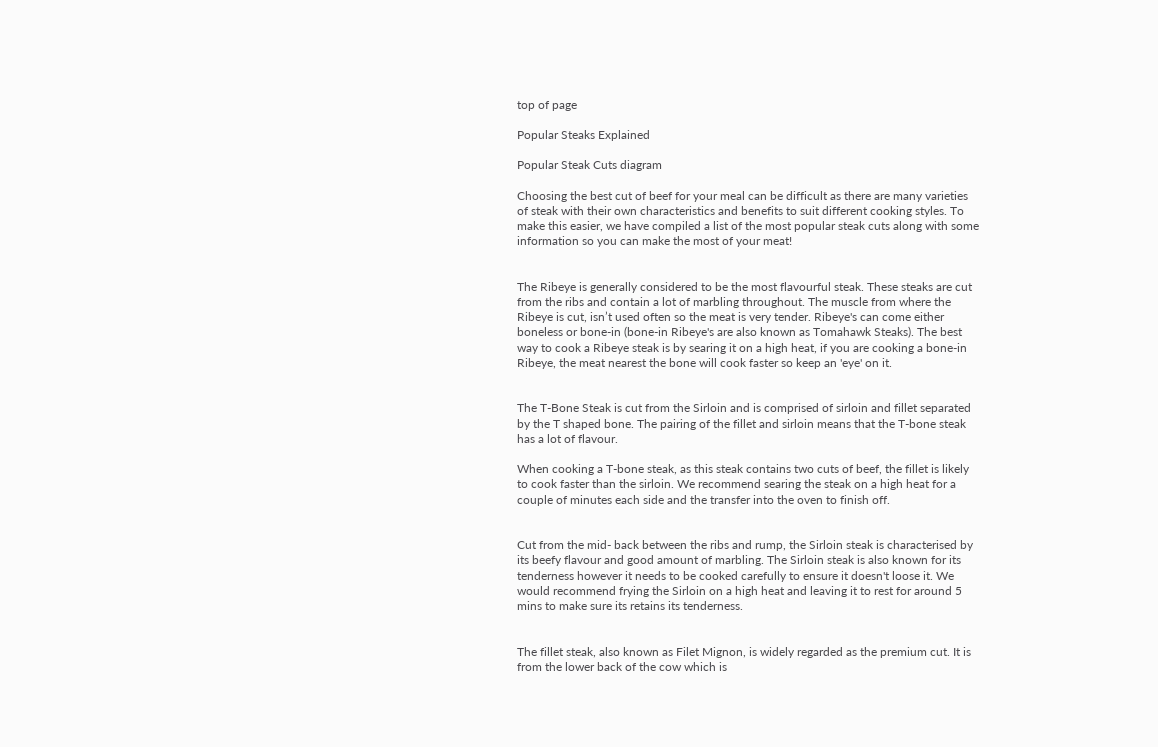top of page

Popular Steaks Explained

Popular Steak Cuts diagram

Choosing the best cut of beef for your meal can be difficult as there are many varieties of steak with their own characteristics and benefits to suit different cooking styles. To make this easier, we have compiled a list of the most popular steak cuts along with some information so you can make the most of your meat!


The Ribeye is generally considered to be the most flavourful steak. These steaks are cut from the ribs and contain a lot of marbling throughout. The muscle from where the Ribeye is cut, isn’t used often so the meat is very tender. Ribeye's can come either boneless or bone-in (bone-in Ribeye's are also known as Tomahawk Steaks). The best way to cook a Ribeye steak is by searing it on a high heat, if you are cooking a bone-in Ribeye, the meat nearest the bone will cook faster so keep an 'eye' on it.


The T-Bone Steak is cut from the Sirloin and is comprised of sirloin and fillet separated by the T shaped bone. The pairing of the fillet and sirloin means that the T-bone steak has a lot of flavour.

When cooking a T-bone steak, as this steak contains two cuts of beef, the fillet is likely to cook faster than the sirloin. We recommend searing the steak on a high heat for a couple of minutes each side and the transfer into the oven to finish off.


Cut from the mid- back between the ribs and rump, the Sirloin steak is characterised by its beefy flavour and good amount of marbling. The Sirloin steak is also known for its tenderness however it needs to be cooked carefully to ensure it doesn't loose it. We would recommend frying the Sirloin on a high heat and leaving it to rest for around 5 mins to make sure its retains its tenderness.


The fillet steak, also known as Filet Mignon, is widely regarded as the premium cut. It is from the lower back of the cow which is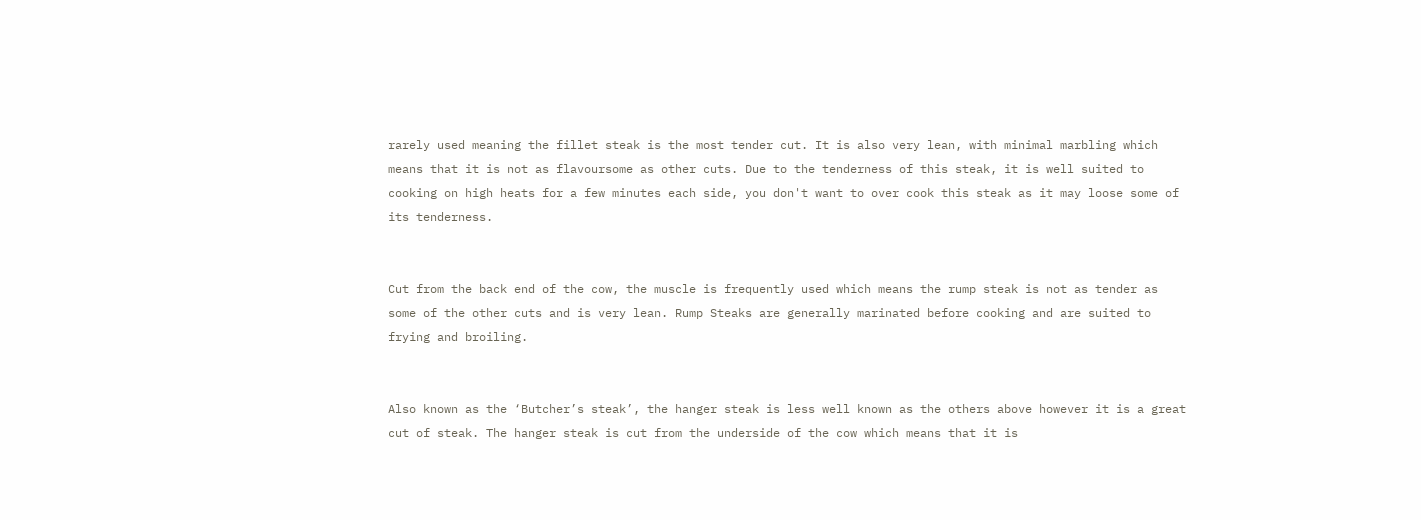rarely used meaning the fillet steak is the most tender cut. It is also very lean, with minimal marbling which means that it is not as flavoursome as other cuts. Due to the tenderness of this steak, it is well suited to cooking on high heats for a few minutes each side, you don't want to over cook this steak as it may loose some of its tenderness.


Cut from the back end of the cow, the muscle is frequently used which means the rump steak is not as tender as some of the other cuts and is very lean. Rump Steaks are generally marinated before cooking and are suited to frying and broiling.


Also known as the ‘Butcher’s steak’, the hanger steak is less well known as the others above however it is a great cut of steak. The hanger steak is cut from the underside of the cow which means that it is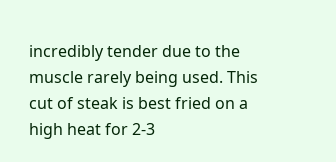incredibly tender due to the muscle rarely being used. This cut of steak is best fried on a high heat for 2-3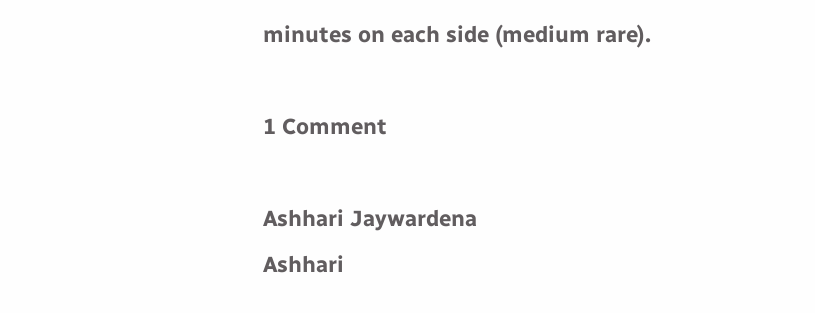minutes on each side (medium rare).

1 Comment

Ashhari Jaywardena
Ashhari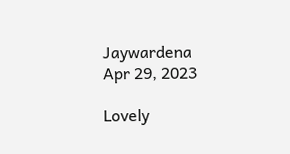Jaywardena
Apr 29, 2023

Lovely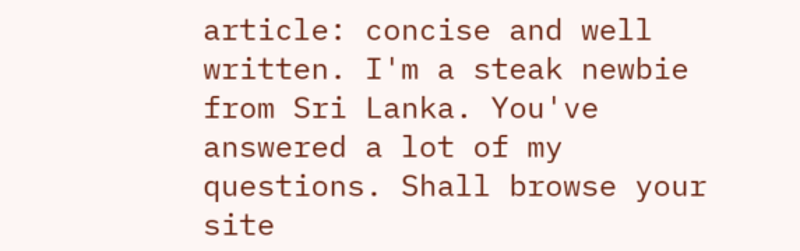article: concise and well written. I'm a steak newbie from Sri Lanka. You've answered a lot of my questions. Shall browse your site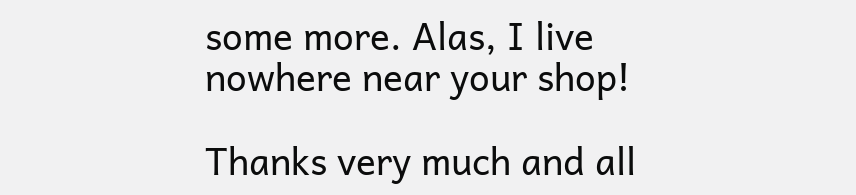some more. Alas, I live nowhere near your shop!

Thanks very much and all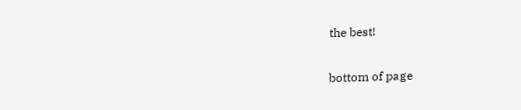the best!

bottom of page